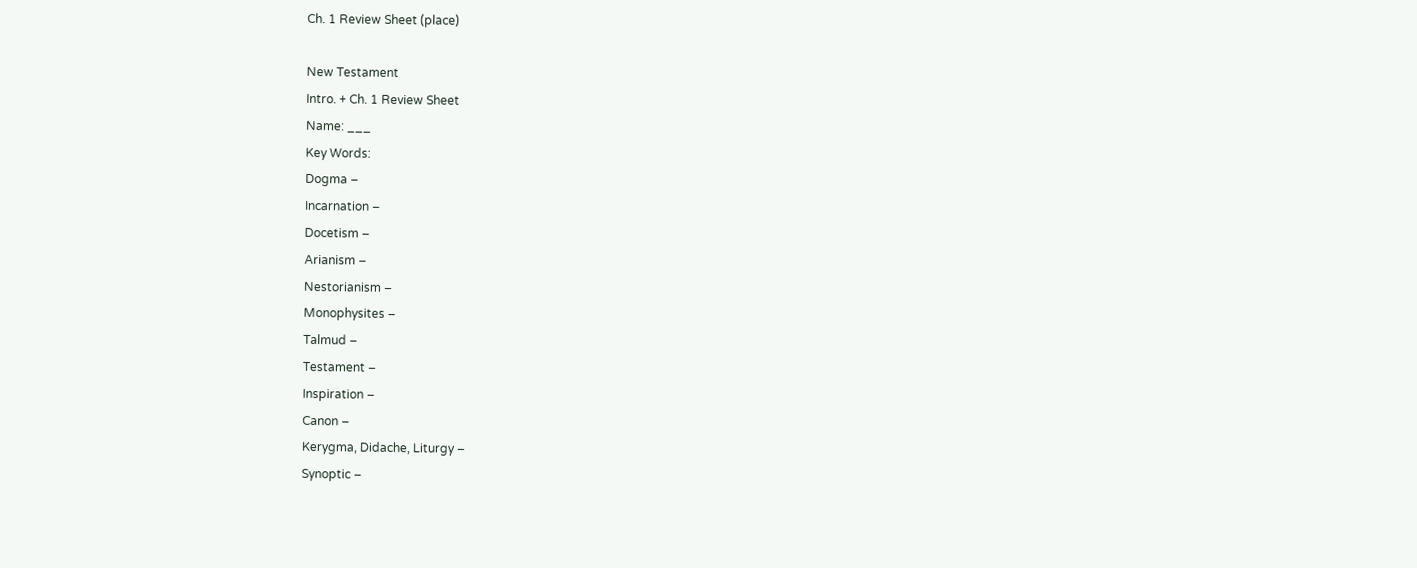Ch. 1 Review Sheet (place)

New Testament
Intro. + Ch. 1 Review Sheet
Name: ___
Key Words:
Dogma –
Incarnation –
Docetism –
Arianism –
Nestorianism –
Monophysites –
Talmud –
Testament –
Inspiration –
Canon –
Kerygma, Didache, Liturgy –
Synoptic –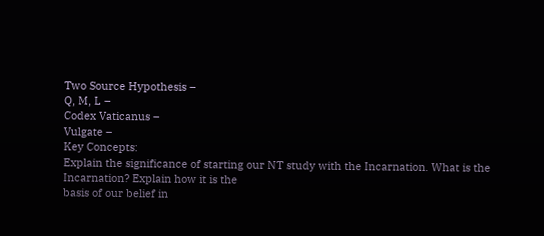Two Source Hypothesis –
Q, M, L –
Codex Vaticanus –
Vulgate –
Key Concepts:
Explain the significance of starting our NT study with the Incarnation. What is the Incarnation? Explain how it is the
basis of our belief in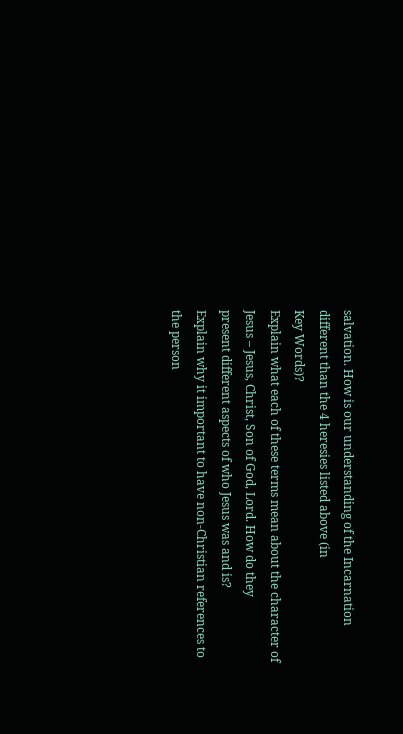salvation. How is our understanding of the Incarnation different than the 4 heresies listed above (in
Key Words)?
Explain what each of these terms mean about the character of Jesus – Jesus, Christ, Son of God, Lord. How do they
present different aspects of who Jesus was and is?
Explain why it important to have non-Christian references to the person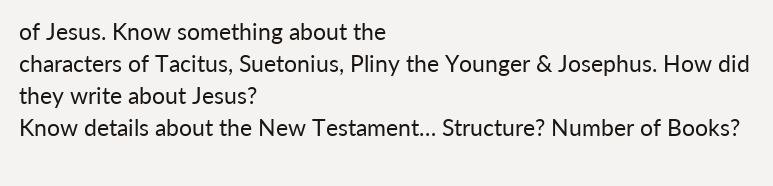of Jesus. Know something about the
characters of Tacitus, Suetonius, Pliny the Younger & Josephus. How did they write about Jesus?
Know details about the New Testament… Structure? Number of Books?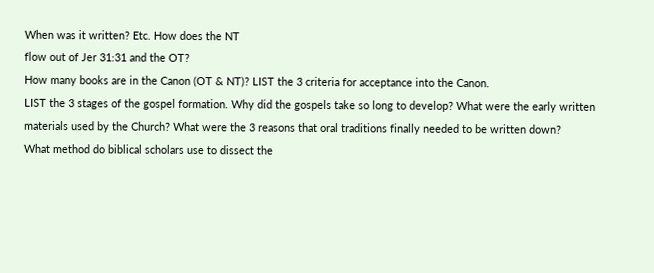When was it written? Etc. How does the NT
flow out of Jer 31:31 and the OT?
How many books are in the Canon (OT & NT)? LIST the 3 criteria for acceptance into the Canon.
LIST the 3 stages of the gospel formation. Why did the gospels take so long to develop? What were the early written
materials used by the Church? What were the 3 reasons that oral traditions finally needed to be written down?
What method do biblical scholars use to dissect the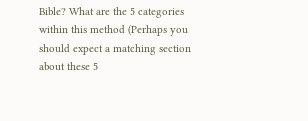Bible? What are the 5 categories within this method (Perhaps you
should expect a matching section about these 5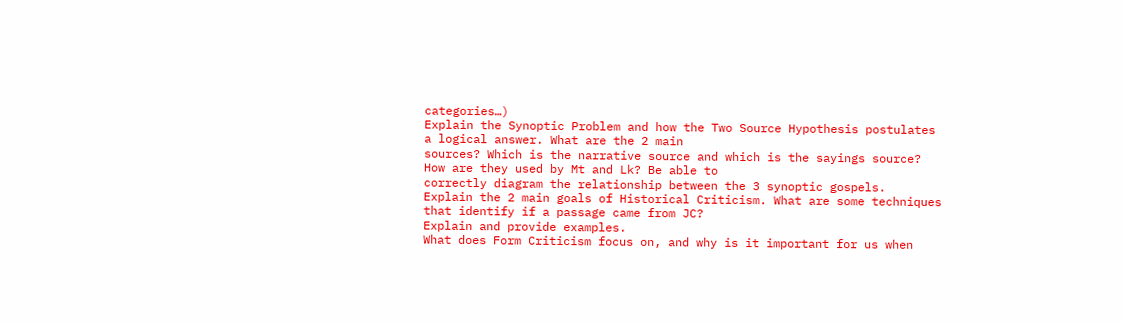categories…)
Explain the Synoptic Problem and how the Two Source Hypothesis postulates a logical answer. What are the 2 main
sources? Which is the narrative source and which is the sayings source? How are they used by Mt and Lk? Be able to
correctly diagram the relationship between the 3 synoptic gospels.
Explain the 2 main goals of Historical Criticism. What are some techniques that identify if a passage came from JC?
Explain and provide examples.
What does Form Criticism focus on, and why is it important for us when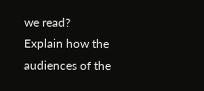we read?
Explain how the audiences of the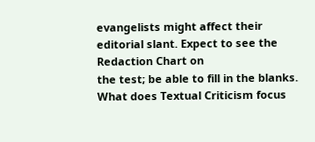evangelists might affect their editorial slant. Expect to see the Redaction Chart on
the test; be able to fill in the blanks.
What does Textual Criticism focus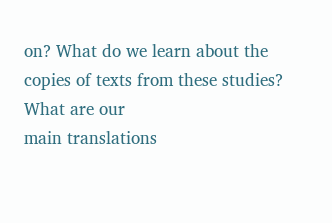on? What do we learn about the copies of texts from these studies? What are our
main translations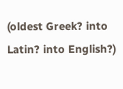(oldest Greek? into Latin? into English?)